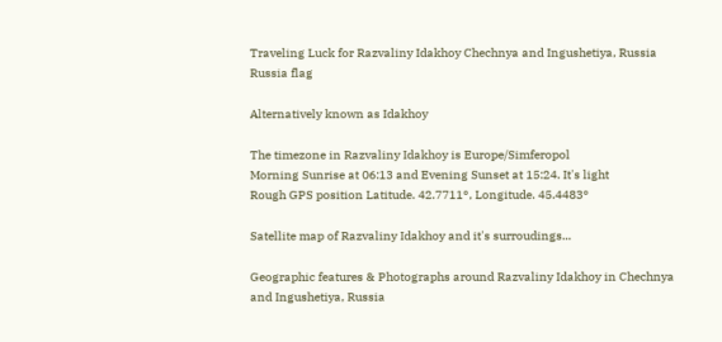Traveling Luck for Razvaliny Idakhoy Chechnya and Ingushetiya, Russia Russia flag

Alternatively known as Idakhoy

The timezone in Razvaliny Idakhoy is Europe/Simferopol
Morning Sunrise at 06:13 and Evening Sunset at 15:24. It's light
Rough GPS position Latitude. 42.7711°, Longitude. 45.4483°

Satellite map of Razvaliny Idakhoy and it's surroudings...

Geographic features & Photographs around Razvaliny Idakhoy in Chechnya and Ingushetiya, Russia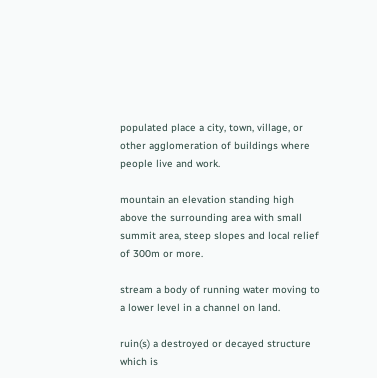populated place a city, town, village, or other agglomeration of buildings where people live and work.

mountain an elevation standing high above the surrounding area with small summit area, steep slopes and local relief of 300m or more.

stream a body of running water moving to a lower level in a channel on land.

ruin(s) a destroyed or decayed structure which is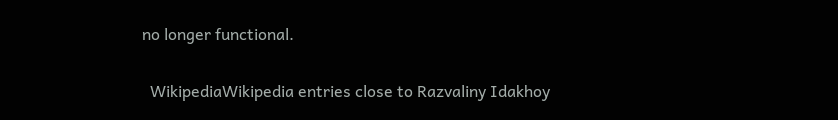no longer functional.

  WikipediaWikipedia entries close to Razvaliny Idakhoy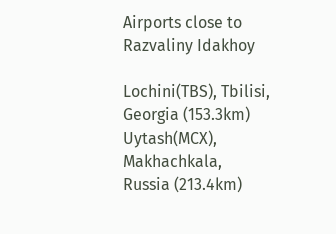Airports close to Razvaliny Idakhoy

Lochini(TBS), Tbilisi, Georgia (153.3km)
Uytash(MCX), Makhachkala, Russia (213.4km)